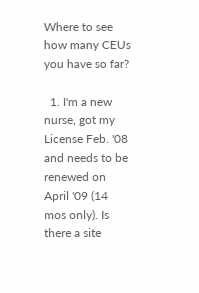Where to see how many CEUs you have so far?

  1. I'm a new nurse, got my License Feb. '08 and needs to be renewed on April '09 (14 mos only). Is there a site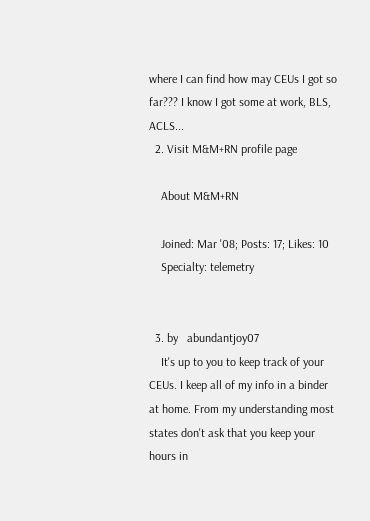where I can find how may CEUs I got so far??? I know I got some at work, BLS, ACLS...
  2. Visit M&M+RN profile page

    About M&M+RN

    Joined: Mar '08; Posts: 17; Likes: 10
    Specialty: telemetry


  3. by   abundantjoy07
    It's up to you to keep track of your CEUs. I keep all of my info in a binder at home. From my understanding most states don't ask that you keep your hours in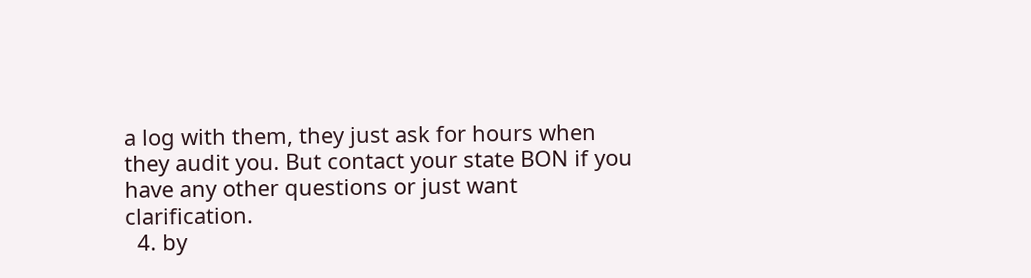a log with them, they just ask for hours when they audit you. But contact your state BON if you have any other questions or just want clarification.
  4. by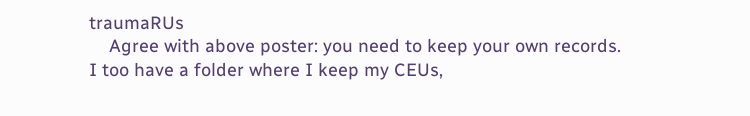traumaRUs
    Agree with above poster: you need to keep your own records. I too have a folder where I keep my CEUs,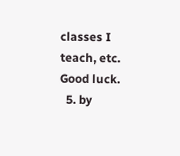classes I teach, etc. Good luck.
  5. by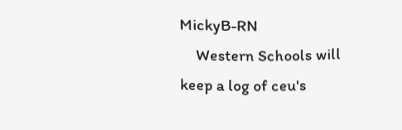MickyB-RN
    Western Schools will keep a log of ceu's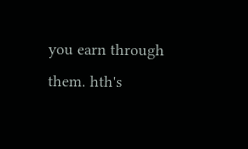you earn through them. hth's